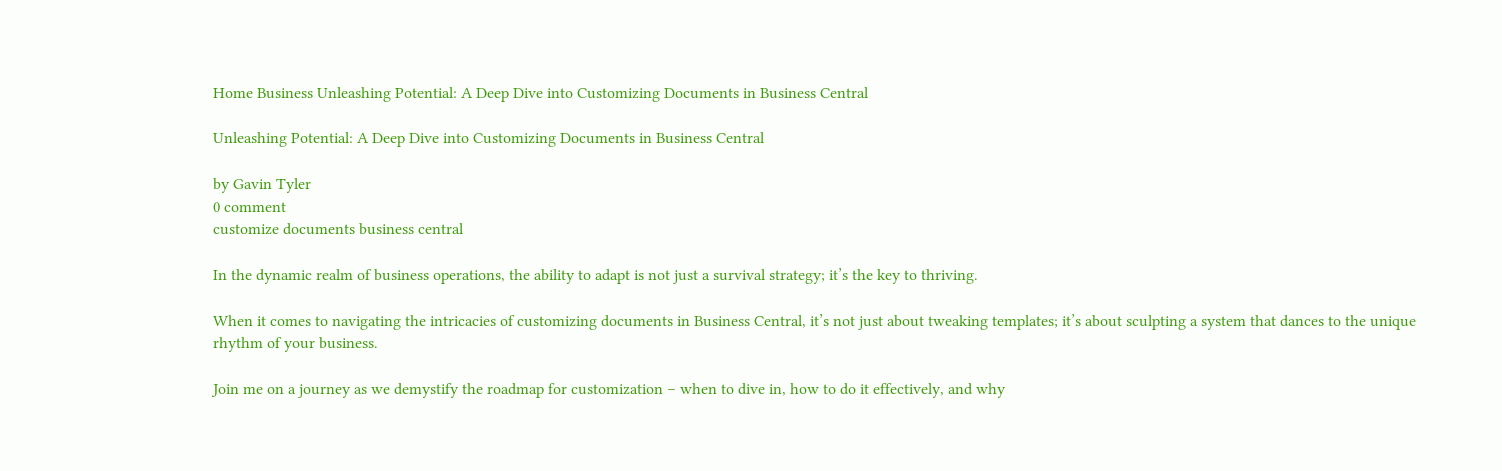Home Business Unleashing Potential: A Deep Dive into Customizing Documents in Business Central

Unleashing Potential: A Deep Dive into Customizing Documents in Business Central

by Gavin Tyler
0 comment
customize documents business central

In the dynamic realm of business operations, the ability to adapt is not just a survival strategy; it’s the key to thriving.

When it comes to navigating the intricacies of customizing documents in Business Central, it’s not just about tweaking templates; it’s about sculpting a system that dances to the unique rhythm of your business.

Join me on a journey as we demystify the roadmap for customization – when to dive in, how to do it effectively, and why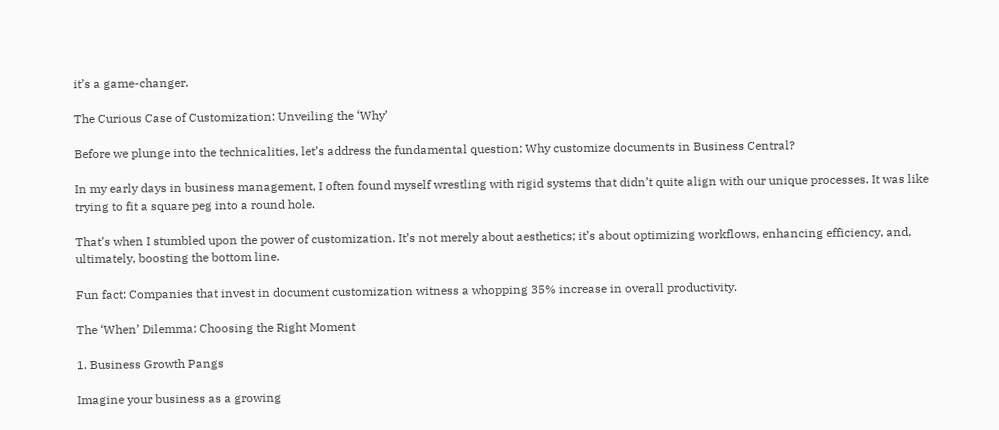it’s a game-changer.

The Curious Case of Customization: Unveiling the ‘Why’

Before we plunge into the technicalities, let’s address the fundamental question: Why customize documents in Business Central?

In my early days in business management, I often found myself wrestling with rigid systems that didn’t quite align with our unique processes. It was like trying to fit a square peg into a round hole.

That’s when I stumbled upon the power of customization. It’s not merely about aesthetics; it’s about optimizing workflows, enhancing efficiency, and, ultimately, boosting the bottom line.

Fun fact: Companies that invest in document customization witness a whopping 35% increase in overall productivity.

The ‘When’ Dilemma: Choosing the Right Moment

1. Business Growth Pangs

Imagine your business as a growing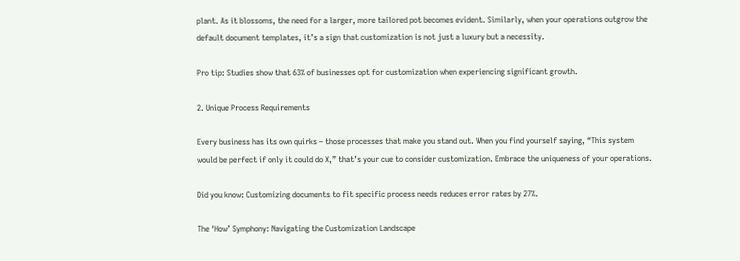plant. As it blossoms, the need for a larger, more tailored pot becomes evident. Similarly, when your operations outgrow the default document templates, it’s a sign that customization is not just a luxury but a necessity.

Pro tip: Studies show that 63% of businesses opt for customization when experiencing significant growth.

2. Unique Process Requirements

Every business has its own quirks – those processes that make you stand out. When you find yourself saying, “This system would be perfect if only it could do X,” that’s your cue to consider customization. Embrace the uniqueness of your operations.

Did you know: Customizing documents to fit specific process needs reduces error rates by 27%.

The ‘How’ Symphony: Navigating the Customization Landscape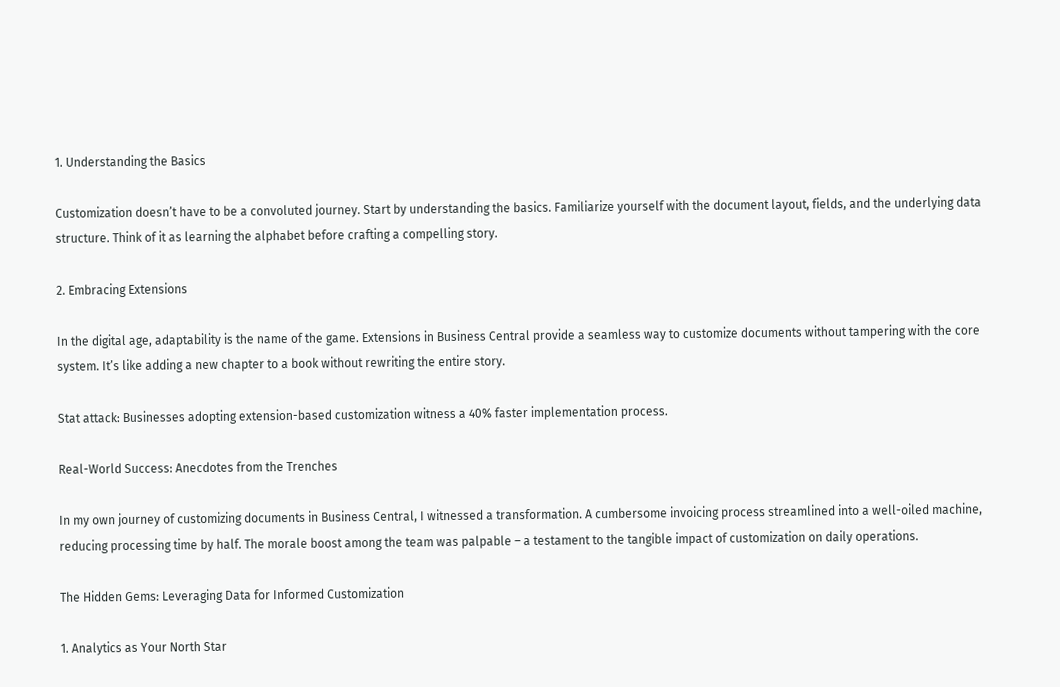1. Understanding the Basics

Customization doesn’t have to be a convoluted journey. Start by understanding the basics. Familiarize yourself with the document layout, fields, and the underlying data structure. Think of it as learning the alphabet before crafting a compelling story.

2. Embracing Extensions

In the digital age, adaptability is the name of the game. Extensions in Business Central provide a seamless way to customize documents without tampering with the core system. It’s like adding a new chapter to a book without rewriting the entire story.

Stat attack: Businesses adopting extension-based customization witness a 40% faster implementation process.

Real-World Success: Anecdotes from the Trenches

In my own journey of customizing documents in Business Central, I witnessed a transformation. A cumbersome invoicing process streamlined into a well-oiled machine, reducing processing time by half. The morale boost among the team was palpable – a testament to the tangible impact of customization on daily operations.

The Hidden Gems: Leveraging Data for Informed Customization

1. Analytics as Your North Star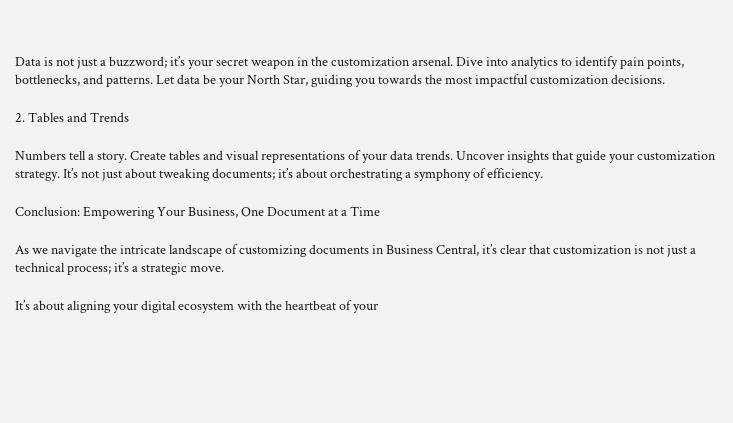Data is not just a buzzword; it’s your secret weapon in the customization arsenal. Dive into analytics to identify pain points, bottlenecks, and patterns. Let data be your North Star, guiding you towards the most impactful customization decisions.

2. Tables and Trends

Numbers tell a story. Create tables and visual representations of your data trends. Uncover insights that guide your customization strategy. It’s not just about tweaking documents; it’s about orchestrating a symphony of efficiency.

Conclusion: Empowering Your Business, One Document at a Time

As we navigate the intricate landscape of customizing documents in Business Central, it’s clear that customization is not just a technical process; it’s a strategic move.

It’s about aligning your digital ecosystem with the heartbeat of your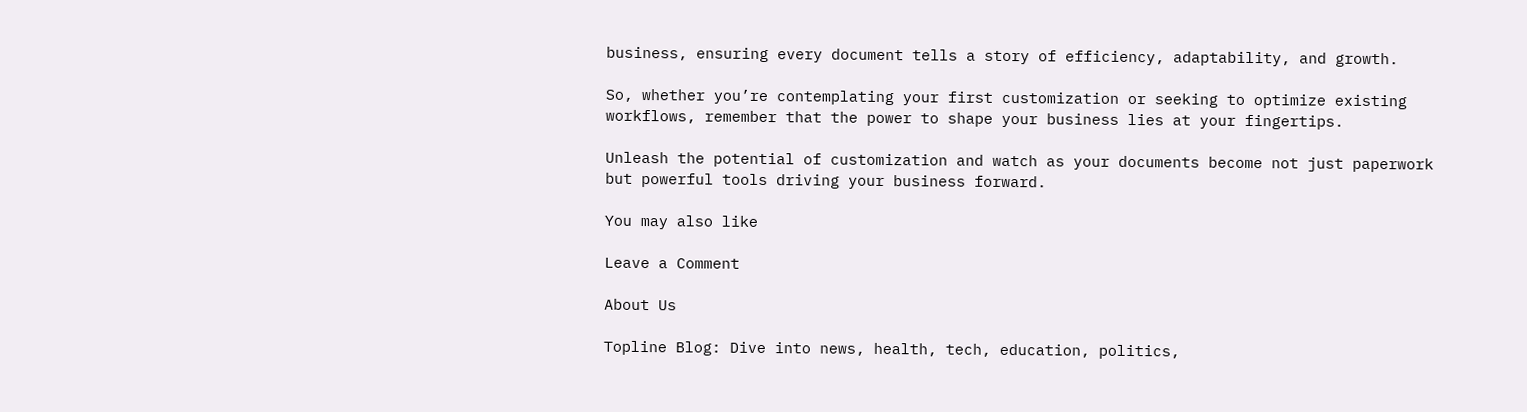business, ensuring every document tells a story of efficiency, adaptability, and growth.

So, whether you’re contemplating your first customization or seeking to optimize existing workflows, remember that the power to shape your business lies at your fingertips.

Unleash the potential of customization and watch as your documents become not just paperwork but powerful tools driving your business forward.

You may also like

Leave a Comment

About Us

Topline Blog: Dive into news, health, tech, education, politics,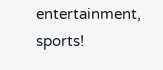entertainment, sports!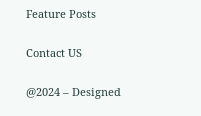Feature Posts

Contact US

@2024 – Designed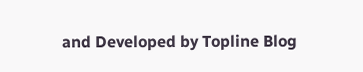and Developed by Topline Blog